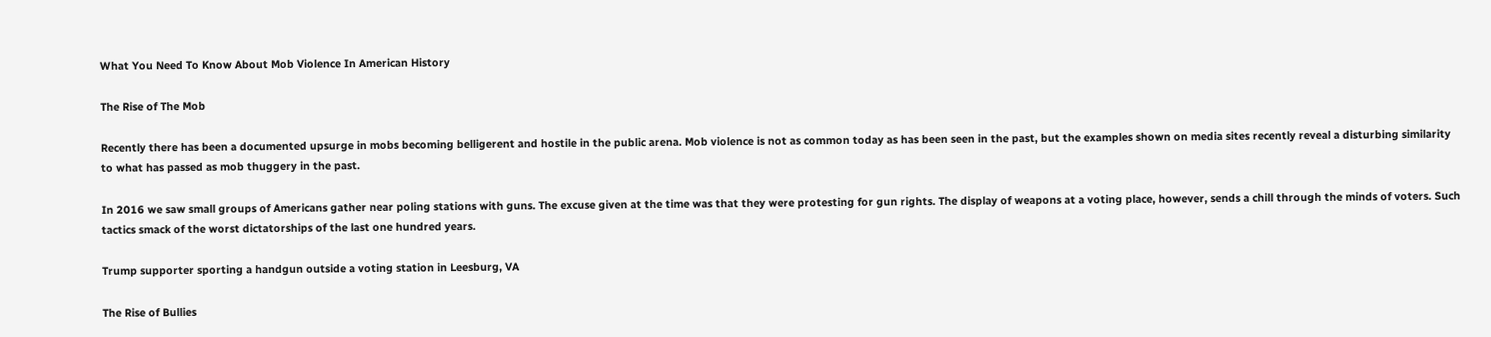What You Need To Know About Mob Violence In American History

The Rise of The Mob

Recently there has been a documented upsurge in mobs becoming belligerent and hostile in the public arena. Mob violence is not as common today as has been seen in the past, but the examples shown on media sites recently reveal a disturbing similarity to what has passed as mob thuggery in the past.

In 2016 we saw small groups of Americans gather near poling stations with guns. The excuse given at the time was that they were protesting for gun rights. The display of weapons at a voting place, however, sends a chill through the minds of voters. Such tactics smack of the worst dictatorships of the last one hundred years.

Trump supporter sporting a handgun outside a voting station in Leesburg, VA

The Rise of Bullies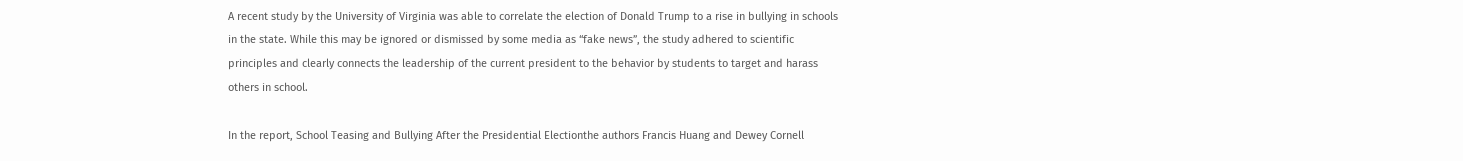A recent study by the University of Virginia was able to correlate the election of Donald Trump to a rise in bullying in schools in the state. While this may be ignored or dismissed by some media as “fake news”, the study adhered to scientific principles and clearly connects the leadership of the current president to the behavior by students to target and harass others in school.

In the report, School Teasing and Bullying After the Presidential Electionthe authors Francis Huang and Dewey Cornell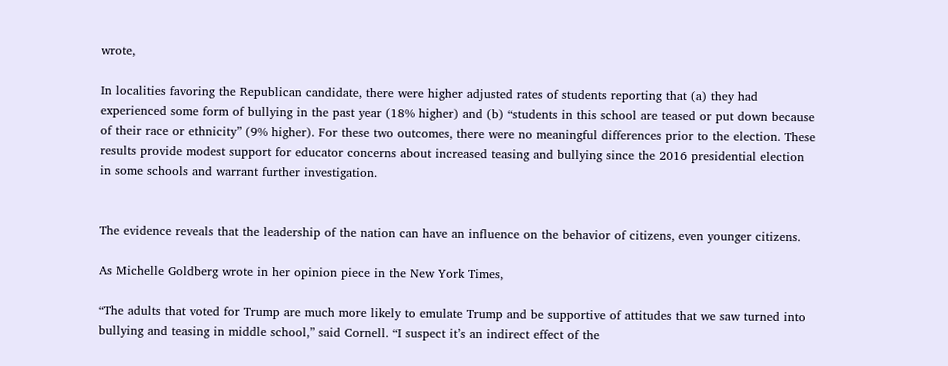wrote,

In localities favoring the Republican candidate, there were higher adjusted rates of students reporting that (a) they had experienced some form of bullying in the past year (18% higher) and (b) “students in this school are teased or put down because of their race or ethnicity” (9% higher). For these two outcomes, there were no meaningful differences prior to the election. These results provide modest support for educator concerns about increased teasing and bullying since the 2016 presidential election in some schools and warrant further investigation.


The evidence reveals that the leadership of the nation can have an influence on the behavior of citizens, even younger citizens.

As Michelle Goldberg wrote in her opinion piece in the New York Times,

“The adults that voted for Trump are much more likely to emulate Trump and be supportive of attitudes that we saw turned into bullying and teasing in middle school,” said Cornell. “I suspect it’s an indirect effect of the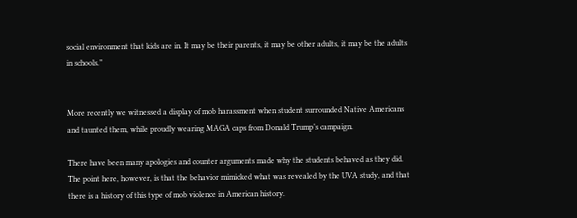social environment that kids are in. It may be their parents, it may be other adults, it may be the adults in schools.”


More recently we witnessed a display of mob harassment when student surrounded Native Americans and taunted them, while proudly wearing MAGA caps from Donald Trump’s campaign.

There have been many apologies and counter arguments made why the students behaved as they did. The point here, however, is that the behavior mimicked what was revealed by the UVA study, and that there is a history of this type of mob violence in American history.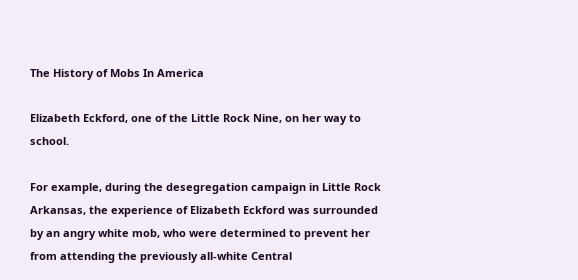The History of Mobs In America

Elizabeth Eckford, one of the Little Rock Nine, on her way to school.

For example, during the desegregation campaign in Little Rock Arkansas, the experience of Elizabeth Eckford was surrounded by an angry white mob, who were determined to prevent her from attending the previously all-white Central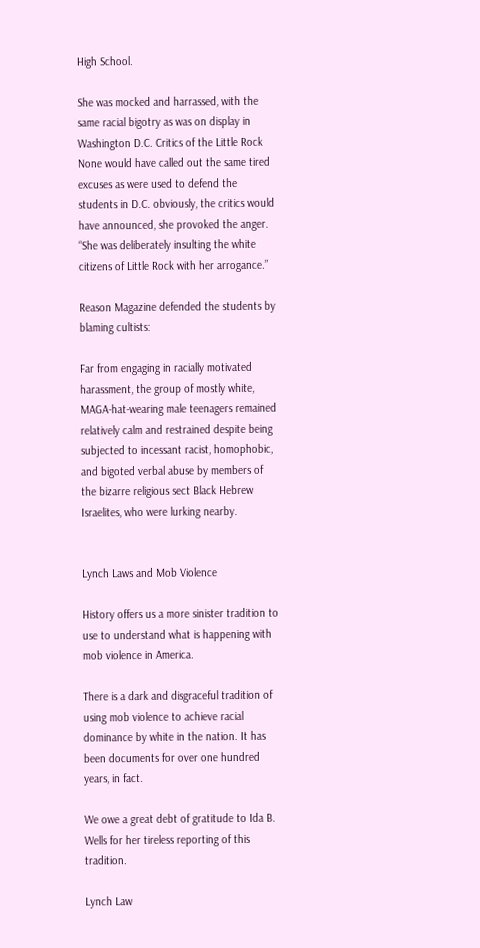High School.

She was mocked and harrassed, with the same racial bigotry as was on display in Washington D.C. Critics of the Little Rock None would have called out the same tired excuses as were used to defend the students in D.C. obviously, the critics would have announced, she provoked the anger. “She was deliberately insulting the white citizens of Little Rock with her arrogance.”

Reason Magazine defended the students by blaming cultists:

Far from engaging in racially motivated harassment, the group of mostly white, MAGA-hat-wearing male teenagers remained relatively calm and restrained despite being subjected to incessant racist, homophobic, and bigoted verbal abuse by members of the bizarre religious sect Black Hebrew Israelites, who were lurking nearby.


Lynch Laws and Mob Violence

History offers us a more sinister tradition to use to understand what is happening with mob violence in America.

There is a dark and disgraceful tradition of using mob violence to achieve racial dominance by white in the nation. It has been documents for over one hundred years, in fact.

We owe a great debt of gratitude to Ida B. Wells for her tireless reporting of this tradition.

Lynch Law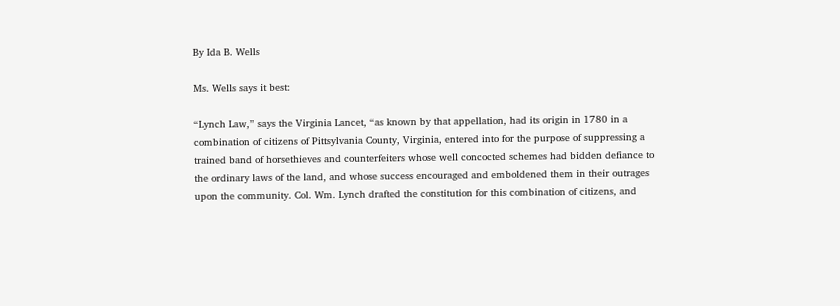By Ida B. Wells

Ms. Wells says it best:

“Lynch Law,” says the Virginia Lancet, “as known by that appellation, had its origin in 1780 in a combination of citizens of Pittsylvania County, Virginia, entered into for the purpose of suppressing a trained band of horsethieves and counterfeiters whose well concocted schemes had bidden defiance to the ordinary laws of the land, and whose success encouraged and emboldened them in their outrages upon the community. Col. Wm. Lynch drafted the constitution for this combination of citizens, and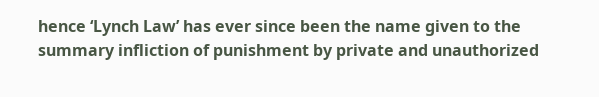hence ‘Lynch Law’ has ever since been the name given to the summary infliction of punishment by private and unauthorized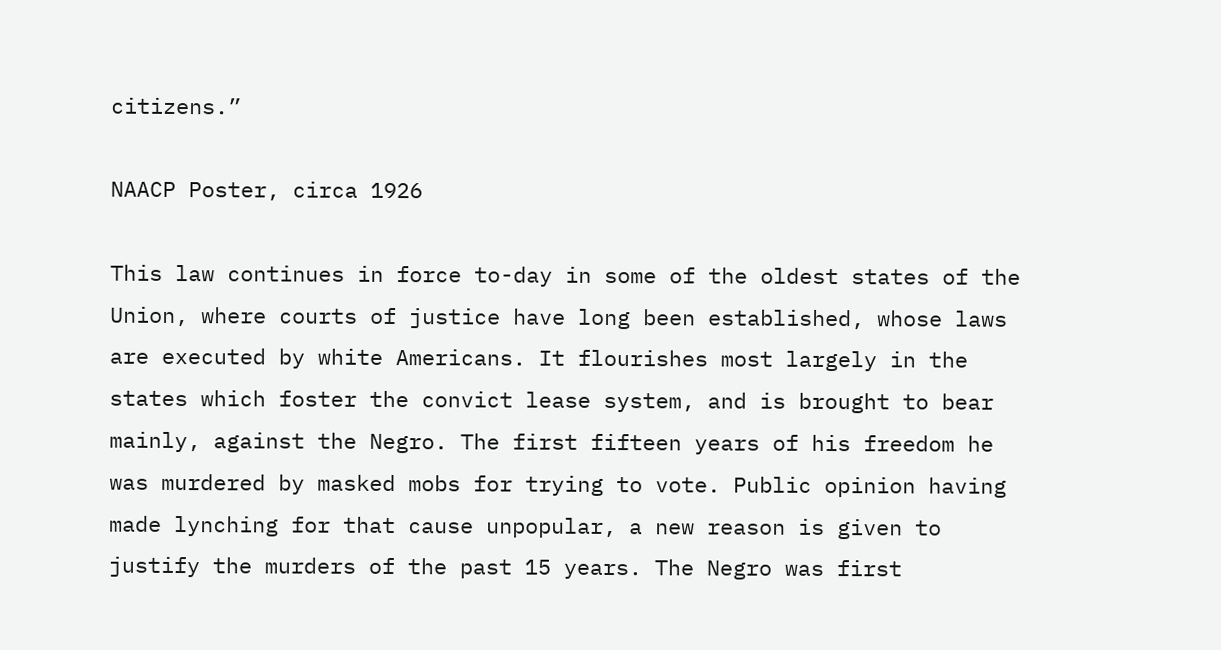citizens.”

NAACP Poster, circa 1926

This law continues in force to-day in some of the oldest states of the Union, where courts of justice have long been established, whose laws are executed by white Americans. It flourishes most largely in the states which foster the convict lease system, and is brought to bear mainly, against the Negro. The first fifteen years of his freedom he was murdered by masked mobs for trying to vote. Public opinion having made lynching for that cause unpopular, a new reason is given to justify the murders of the past 15 years. The Negro was first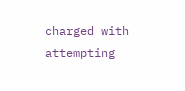charged with attempting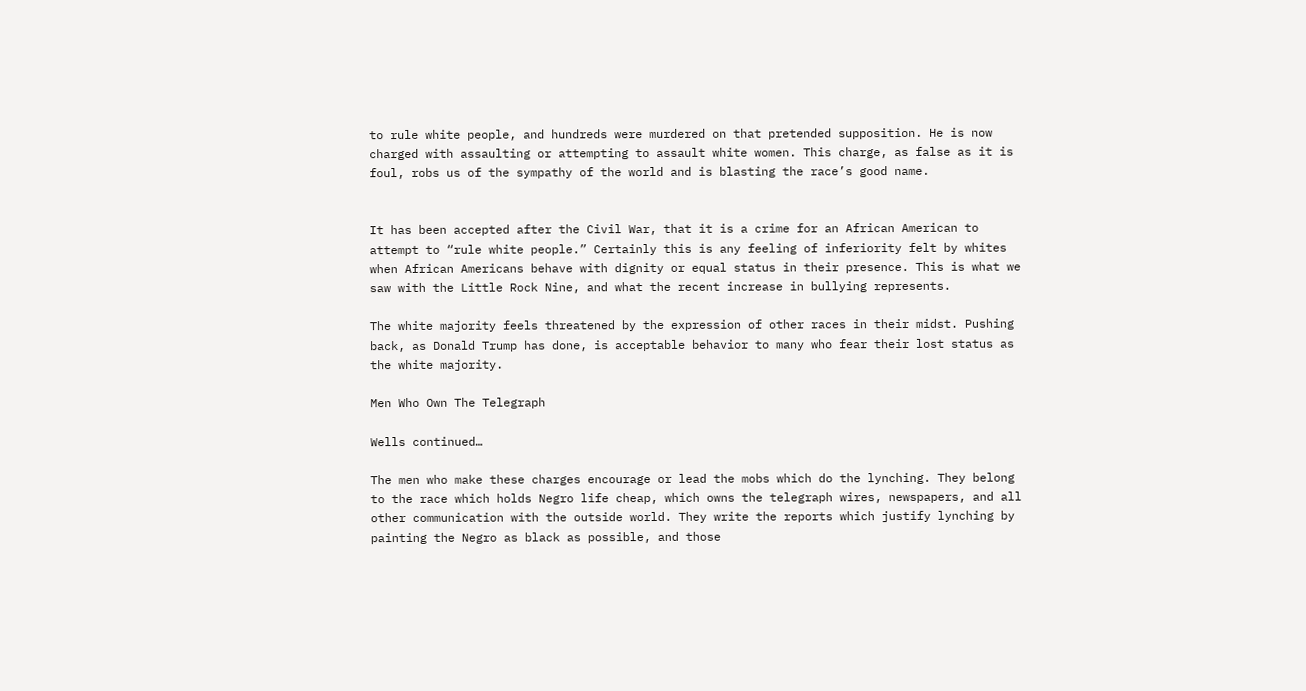to rule white people, and hundreds were murdered on that pretended supposition. He is now charged with assaulting or attempting to assault white women. This charge, as false as it is foul, robs us of the sympathy of the world and is blasting the race’s good name.


It has been accepted after the Civil War, that it is a crime for an African American to attempt to “rule white people.” Certainly this is any feeling of inferiority felt by whites when African Americans behave with dignity or equal status in their presence. This is what we saw with the Little Rock Nine, and what the recent increase in bullying represents.

The white majority feels threatened by the expression of other races in their midst. Pushing back, as Donald Trump has done, is acceptable behavior to many who fear their lost status as the white majority.

Men Who Own The Telegraph

Wells continued…

The men who make these charges encourage or lead the mobs which do the lynching. They belong to the race which holds Negro life cheap, which owns the telegraph wires, newspapers, and all other communication with the outside world. They write the reports which justify lynching by painting the Negro as black as possible, and those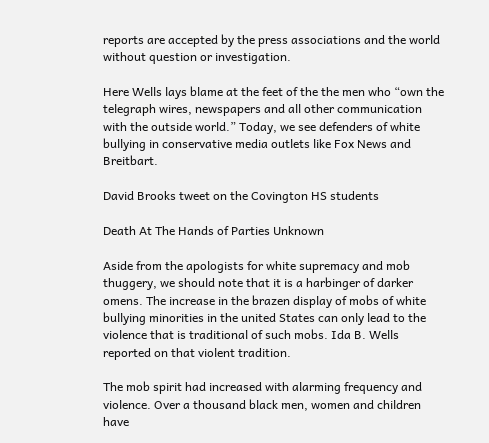reports are accepted by the press associations and the world without question or investigation.

Here Wells lays blame at the feet of the the men who “own the telegraph wires, newspapers and all other communication with the outside world.” Today, we see defenders of white bullying in conservative media outlets like Fox News and Breitbart.

David Brooks tweet on the Covington HS students

Death At The Hands of Parties Unknown

Aside from the apologists for white supremacy and mob thuggery, we should note that it is a harbinger of darker omens. The increase in the brazen display of mobs of white bullying minorities in the united States can only lead to the violence that is traditional of such mobs. Ida B. Wells reported on that violent tradition.

The mob spirit had increased with alarming frequency and violence. Over a thousand black men, women and children have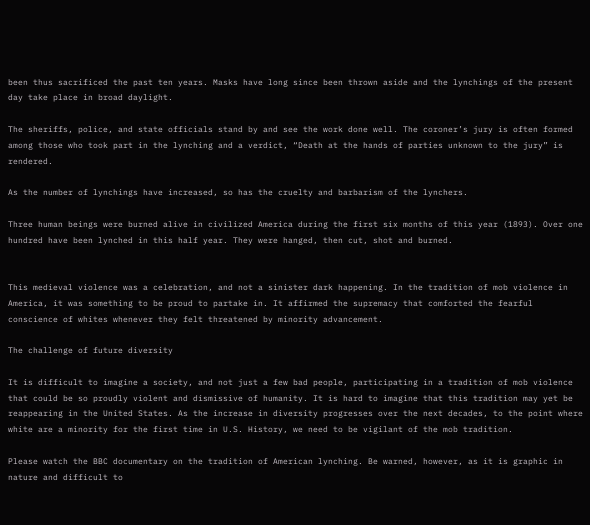been thus sacrificed the past ten years. Masks have long since been thrown aside and the lynchings of the present day take place in broad daylight.

The sheriffs, police, and state officials stand by and see the work done well. The coroner’s jury is often formed among those who took part in the lynching and a verdict, “Death at the hands of parties unknown to the jury” is rendered.

As the number of lynchings have increased, so has the cruelty and barbarism of the lynchers.

Three human beings were burned alive in civilized America during the first six months of this year (1893). Over one hundred have been lynched in this half year. They were hanged, then cut, shot and burned.


This medieval violence was a celebration, and not a sinister dark happening. In the tradition of mob violence in America, it was something to be proud to partake in. It affirmed the supremacy that comforted the fearful conscience of whites whenever they felt threatened by minority advancement.

The challenge of future diversity

It is difficult to imagine a society, and not just a few bad people, participating in a tradition of mob violence that could be so proudly violent and dismissive of humanity. It is hard to imagine that this tradition may yet be reappearing in the United States. As the increase in diversity progresses over the next decades, to the point where white are a minority for the first time in U.S. History, we need to be vigilant of the mob tradition.

Please watch the BBC documentary on the tradition of American lynching. Be warned, however, as it is graphic in nature and difficult to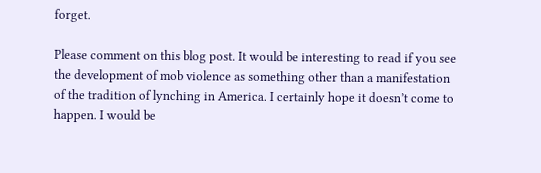forget.

Please comment on this blog post. It would be interesting to read if you see the development of mob violence as something other than a manifestation of the tradition of lynching in America. I certainly hope it doesn’t come to happen. I would be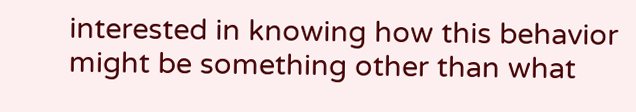interested in knowing how this behavior might be something other than what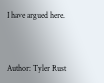I have argued here.



Author: Tyler Rust